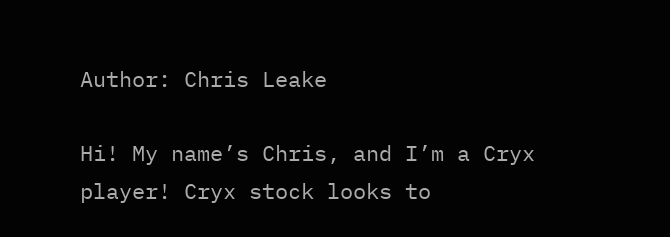Author: Chris Leake

Hi! My name’s Chris, and I’m a Cryx player! Cryx stock looks to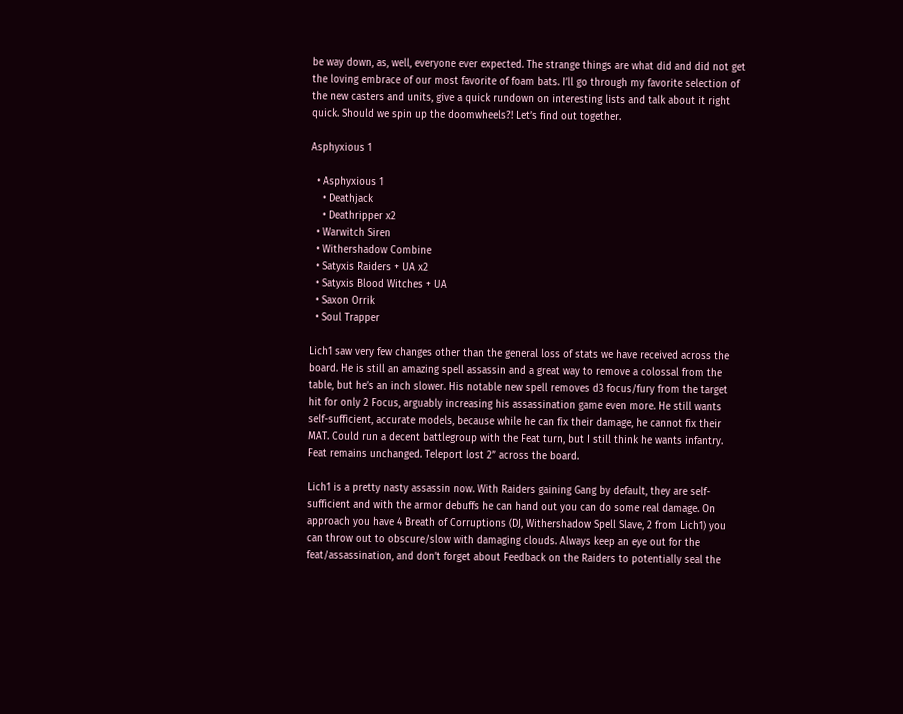be way down, as, well, everyone ever expected. The strange things are what did and did not get the loving embrace of our most favorite of foam bats. I’ll go through my favorite selection of the new casters and units, give a quick rundown on interesting lists and talk about it right quick. Should we spin up the doomwheels?! Let’s find out together.

Asphyxious 1

  • Asphyxious 1
    • Deathjack
    • Deathripper x2
  • Warwitch Siren
  • Withershadow Combine
  • Satyxis Raiders + UA x2
  • Satyxis Blood Witches + UA
  • Saxon Orrik
  • Soul Trapper

Lich1 saw very few changes other than the general loss of stats we have received across the board. He is still an amazing spell assassin and a great way to remove a colossal from the table, but he’s an inch slower. His notable new spell removes d3 focus/fury from the target hit for only 2 Focus, arguably increasing his assassination game even more. He still wants self-sufficient, accurate models, because while he can fix their damage, he cannot fix their MAT. Could run a decent battlegroup with the Feat turn, but I still think he wants infantry. Feat remains unchanged. Teleport lost 2” across the board.

Lich1 is a pretty nasty assassin now. With Raiders gaining Gang by default, they are self-sufficient and with the armor debuffs he can hand out you can do some real damage. On approach you have 4 Breath of Corruptions (DJ, Withershadow Spell Slave, 2 from Lich1) you can throw out to obscure/slow with damaging clouds. Always keep an eye out for the feat/assassination, and don’t forget about Feedback on the Raiders to potentially seal the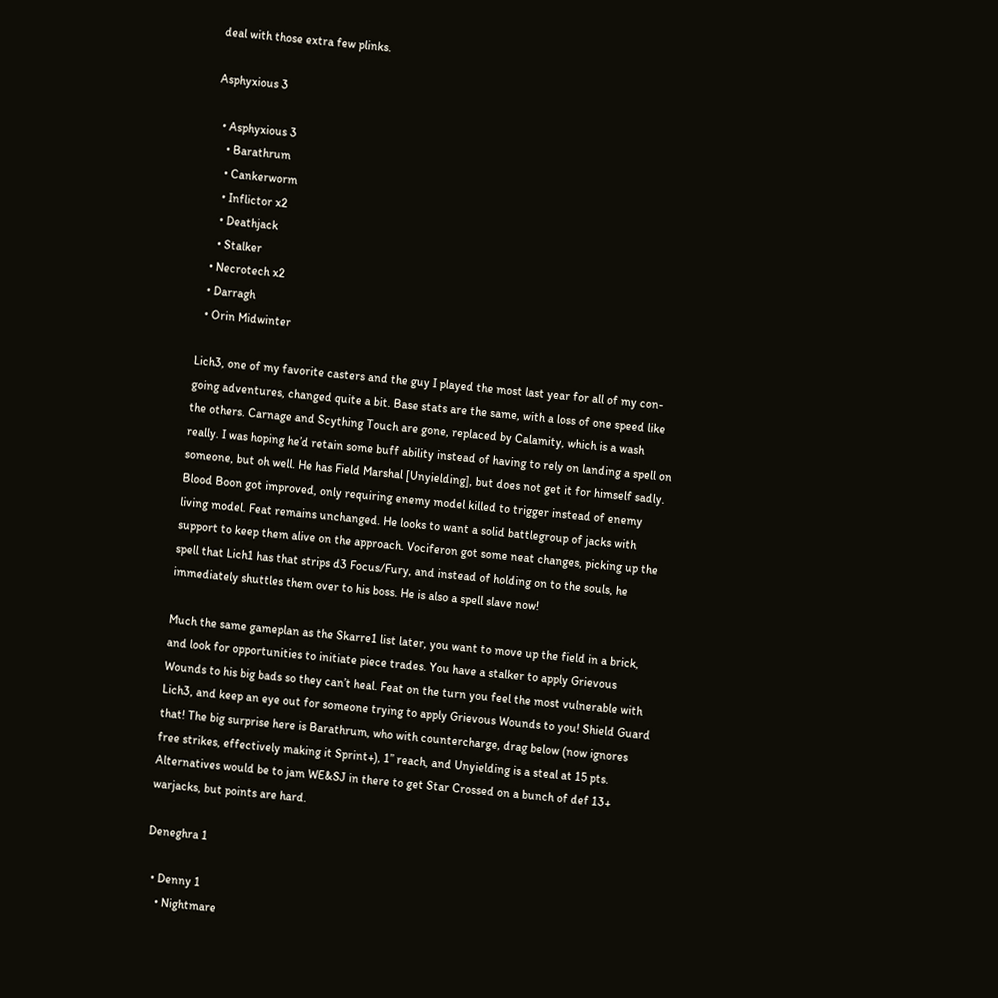deal with those extra few plinks.

Asphyxious 3

  • Asphyxious 3
    • Barathrum
    • Cankerworm
    • Inflictor x2
    • Deathjack
    • Stalker
  • Necrotech x2
  • Darragh
  • Orin Midwinter

Lich3, one of my favorite casters and the guy I played the most last year for all of my con-going adventures, changed quite a bit. Base stats are the same, with a loss of one speed like the others. Carnage and Scything Touch are gone, replaced by Calamity, which is a wash really. I was hoping he’d retain some buff ability instead of having to rely on landing a spell on someone, but oh well. He has Field Marshal [Unyielding], but does not get it for himself sadly. Blood Boon got improved, only requiring enemy model killed to trigger instead of enemy living model. Feat remains unchanged. He looks to want a solid battlegroup of jacks with support to keep them alive on the approach. Vociferon got some neat changes, picking up the spell that Lich1 has that strips d3 Focus/Fury, and instead of holding on to the souls, he immediately shuttles them over to his boss. He is also a spell slave now!

Much the same gameplan as the Skarre1 list later, you want to move up the field in a brick, and look for opportunities to initiate piece trades. You have a stalker to apply Grievous Wounds to his big bads so they can’t heal. Feat on the turn you feel the most vulnerable with Lich3, and keep an eye out for someone trying to apply Grievous Wounds to you! Shield Guard that! The big surprise here is Barathrum, who with countercharge, drag below (now ignores free strikes, effectively making it Sprint+), 1” reach, and Unyielding is a steal at 15 pts. Alternatives would be to jam WE&SJ in there to get Star Crossed on a bunch of def 13+ warjacks, but points are hard.

Deneghra 1

  • Denny 1
    • Nightmare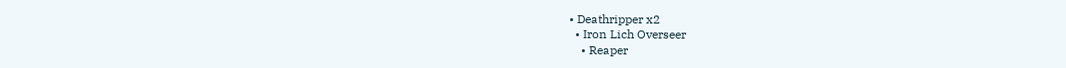• Deathripper x2
  • Iron Lich Overseer
    • Reaper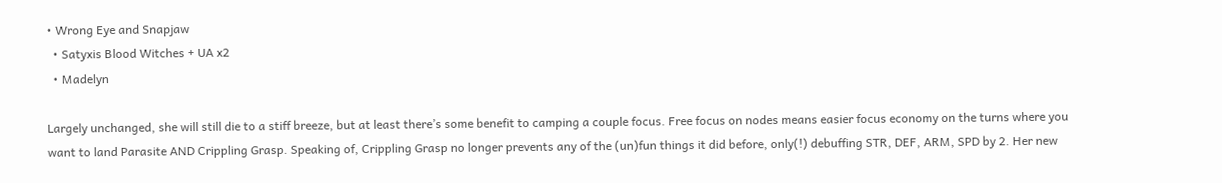• Wrong Eye and Snapjaw
  • Satyxis Blood Witches + UA x2
  • Madelyn

Largely unchanged, she will still die to a stiff breeze, but at least there’s some benefit to camping a couple focus. Free focus on nodes means easier focus economy on the turns where you want to land Parasite AND Crippling Grasp. Speaking of, Crippling Grasp no longer prevents any of the (un)fun things it did before, only(!) debuffing STR, DEF, ARM, SPD by 2. Her new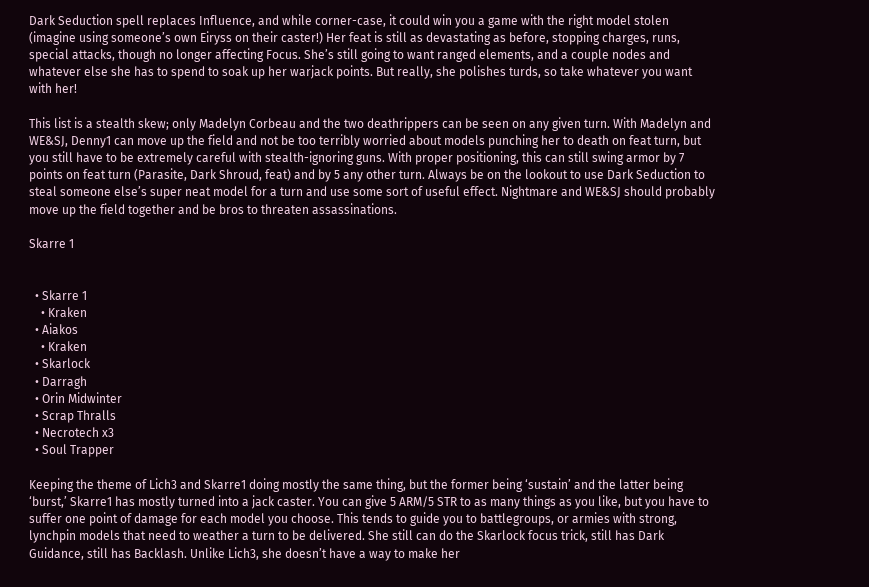Dark Seduction spell replaces Influence, and while corner-case, it could win you a game with the right model stolen (imagine using someone’s own Eiryss on their caster!) Her feat is still as devastating as before, stopping charges, runs, special attacks, though no longer affecting Focus. She’s still going to want ranged elements, and a couple nodes and whatever else she has to spend to soak up her warjack points. But really, she polishes turds, so take whatever you want with her!

This list is a stealth skew; only Madelyn Corbeau and the two deathrippers can be seen on any given turn. With Madelyn and WE&SJ, Denny1 can move up the field and not be too terribly worried about models punching her to death on feat turn, but you still have to be extremely careful with stealth-ignoring guns. With proper positioning, this can still swing armor by 7 points on feat turn (Parasite, Dark Shroud, feat) and by 5 any other turn. Always be on the lookout to use Dark Seduction to steal someone else’s super neat model for a turn and use some sort of useful effect. Nightmare and WE&SJ should probably move up the field together and be bros to threaten assassinations.

Skarre 1


  • Skarre 1
    • Kraken
  • Aiakos
    • Kraken
  • Skarlock
  • Darragh
  • Orin Midwinter
  • Scrap Thralls
  • Necrotech x3
  • Soul Trapper

Keeping the theme of Lich3 and Skarre1 doing mostly the same thing, but the former being ‘sustain’ and the latter being ‘burst,’ Skarre1 has mostly turned into a jack caster. You can give 5 ARM/5 STR to as many things as you like, but you have to suffer one point of damage for each model you choose. This tends to guide you to battlegroups, or armies with strong, lynchpin models that need to weather a turn to be delivered. She still can do the Skarlock focus trick, still has Dark Guidance, still has Backlash. Unlike Lich3, she doesn’t have a way to make her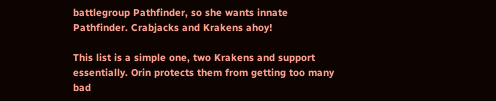battlegroup Pathfinder, so she wants innate Pathfinder. Crabjacks and Krakens ahoy!

This list is a simple one, two Krakens and support essentially. Orin protects them from getting too many bad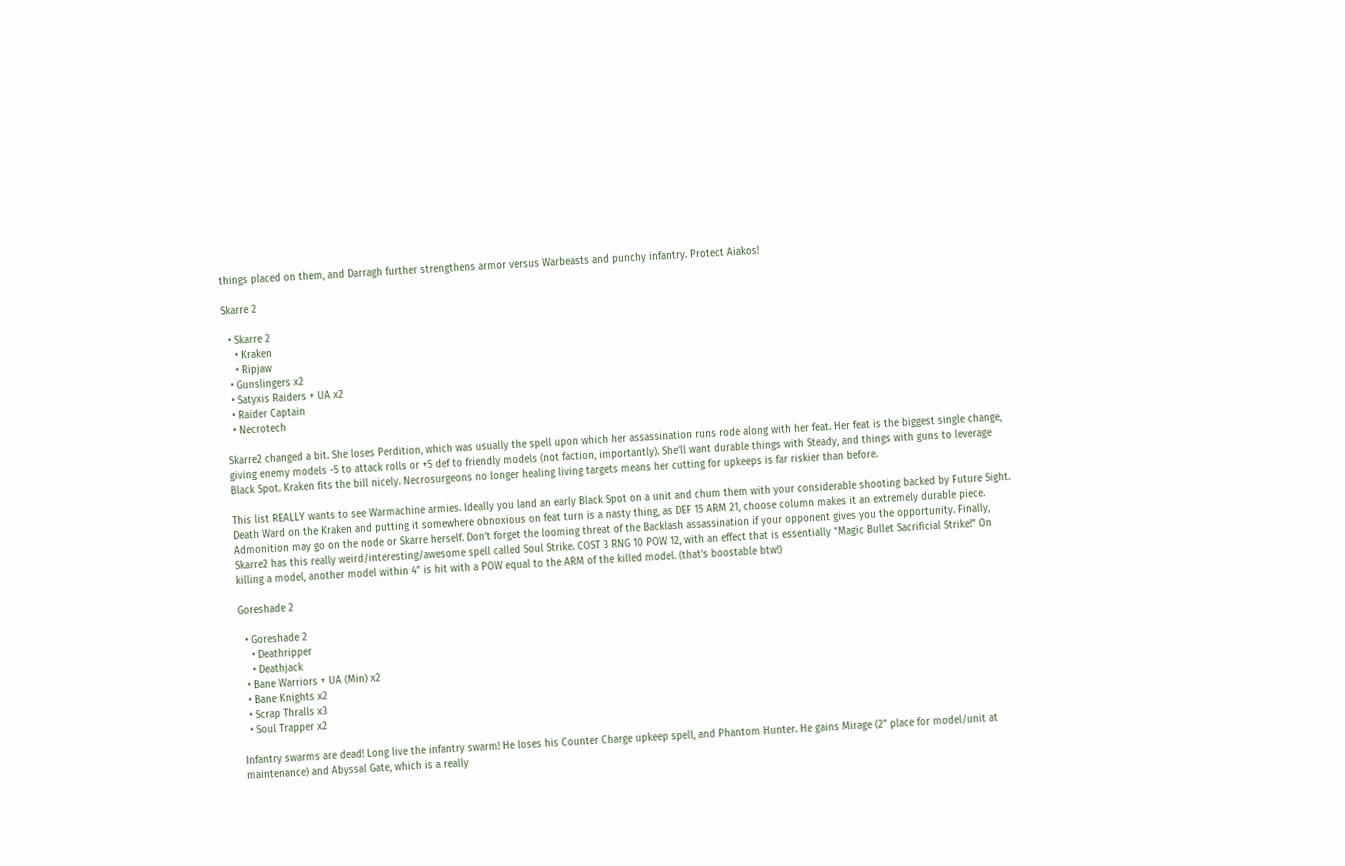things placed on them, and Darragh further strengthens armor versus Warbeasts and punchy infantry. Protect Aiakos!

Skarre 2

  • Skarre 2
    • Kraken
    • Ripjaw
  • Gunslingers x2
  • Satyxis Raiders + UA x2
  • Raider Captain
  • Necrotech

Skarre2 changed a bit. She loses Perdition, which was usually the spell upon which her assassination runs rode along with her feat. Her feat is the biggest single change, giving enemy models -5 to attack rolls or +5 def to friendly models (not faction, importantly). She’ll want durable things with Steady, and things with guns to leverage Black Spot. Kraken fits the bill nicely. Necrosurgeons no longer healing living targets means her cutting for upkeeps is far riskier than before.

This list REALLY wants to see Warmachine armies. Ideally you land an early Black Spot on a unit and chum them with your considerable shooting backed by Future Sight. Death Ward on the Kraken and putting it somewhere obnoxious on feat turn is a nasty thing, as DEF 15 ARM 21, choose column makes it an extremely durable piece. Admonition may go on the node or Skarre herself. Don’t forget the looming threat of the Backlash assassination if your opponent gives you the opportunity. Finally, Skarre2 has this really weird/interesting/awesome spell called Soul Strike. COST 3 RNG 10 POW 12, with an effect that is essentially “Magic Bullet Sacrificial Strike!” On killing a model, another model within 4” is hit with a POW equal to the ARM of the killed model. (that’s boostable btw!)

Goreshade 2

  • Goreshade 2
    • Deathripper
    • Deathjack
  • Bane Warriors + UA (Min) x2
  • Bane Knights x2
  • Scrap Thralls x3
  • Soul Trapper x2

Infantry swarms are dead! Long live the infantry swarm! He loses his Counter Charge upkeep spell, and Phantom Hunter. He gains Mirage (2” place for model/unit at maintenance) and Abyssal Gate, which is a really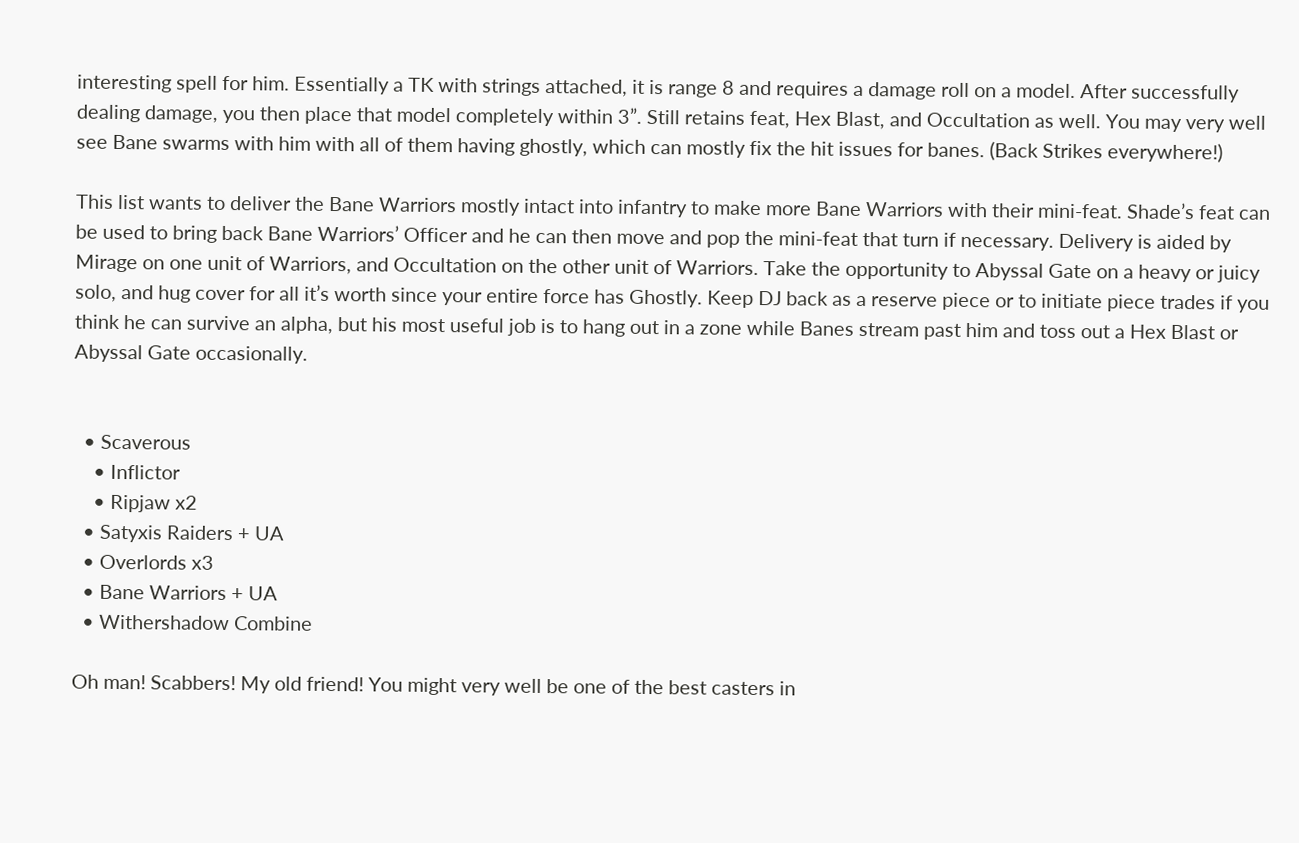interesting spell for him. Essentially a TK with strings attached, it is range 8 and requires a damage roll on a model. After successfully dealing damage, you then place that model completely within 3”. Still retains feat, Hex Blast, and Occultation as well. You may very well see Bane swarms with him with all of them having ghostly, which can mostly fix the hit issues for banes. (Back Strikes everywhere!)

This list wants to deliver the Bane Warriors mostly intact into infantry to make more Bane Warriors with their mini-feat. Shade’s feat can be used to bring back Bane Warriors’ Officer and he can then move and pop the mini-feat that turn if necessary. Delivery is aided by Mirage on one unit of Warriors, and Occultation on the other unit of Warriors. Take the opportunity to Abyssal Gate on a heavy or juicy solo, and hug cover for all it’s worth since your entire force has Ghostly. Keep DJ back as a reserve piece or to initiate piece trades if you think he can survive an alpha, but his most useful job is to hang out in a zone while Banes stream past him and toss out a Hex Blast or Abyssal Gate occasionally.


  • Scaverous
    • Inflictor
    • Ripjaw x2
  • Satyxis Raiders + UA
  • Overlords x3
  • Bane Warriors + UA
  • Withershadow Combine

Oh man! Scabbers! My old friend! You might very well be one of the best casters in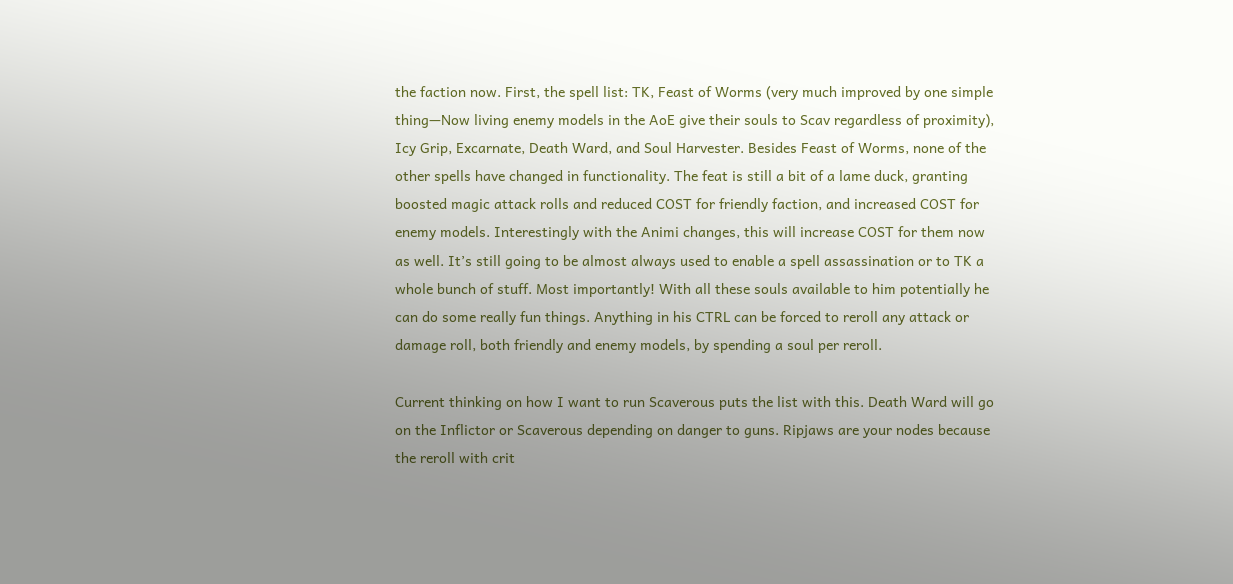the faction now. First, the spell list: TK, Feast of Worms (very much improved by one simple thing—Now living enemy models in the AoE give their souls to Scav regardless of proximity), Icy Grip, Excarnate, Death Ward, and Soul Harvester. Besides Feast of Worms, none of the other spells have changed in functionality. The feat is still a bit of a lame duck, granting boosted magic attack rolls and reduced COST for friendly faction, and increased COST for enemy models. Interestingly with the Animi changes, this will increase COST for them now as well. It’s still going to be almost always used to enable a spell assassination or to TK a whole bunch of stuff. Most importantly! With all these souls available to him potentially he can do some really fun things. Anything in his CTRL can be forced to reroll any attack or damage roll, both friendly and enemy models, by spending a soul per reroll.

Current thinking on how I want to run Scaverous puts the list with this. Death Ward will go on the Inflictor or Scaverous depending on danger to guns. Ripjaws are your nodes because the reroll with crit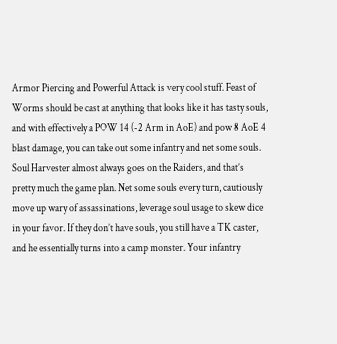Armor Piercing and Powerful Attack is very cool stuff. Feast of Worms should be cast at anything that looks like it has tasty souls, and with effectively a POW 14 (-2 Arm in AoE) and pow 8 AoE 4 blast damage, you can take out some infantry and net some souls. Soul Harvester almost always goes on the Raiders, and that’s pretty much the game plan. Net some souls every turn, cautiously move up wary of assassinations, leverage soul usage to skew dice in your favor. If they don’t have souls, you still have a TK caster, and he essentially turns into a camp monster. Your infantry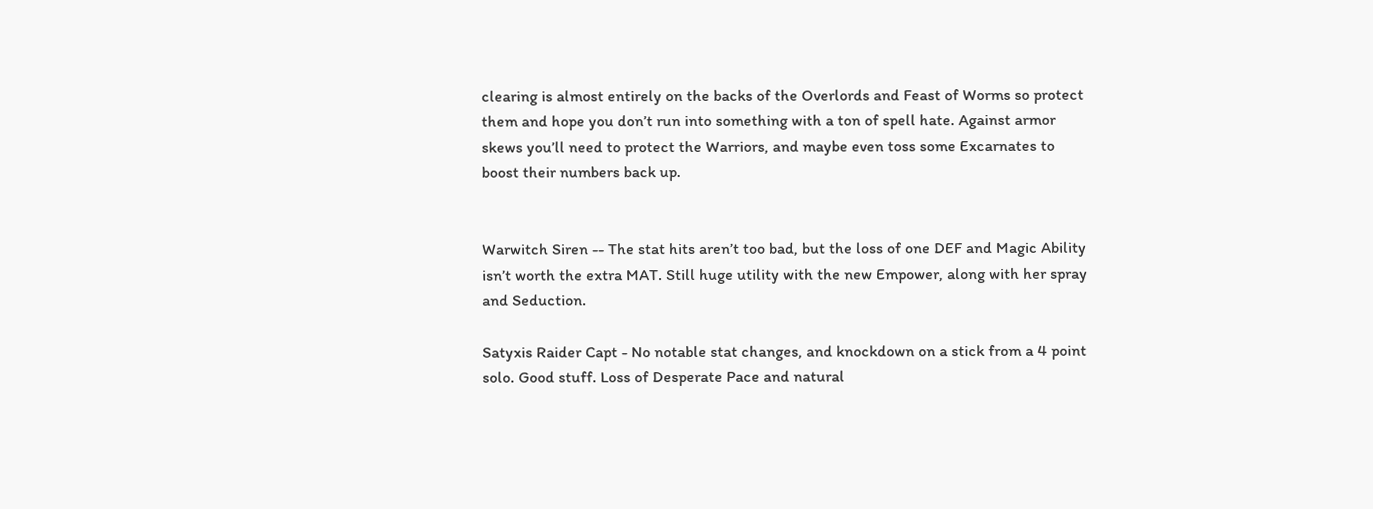clearing is almost entirely on the backs of the Overlords and Feast of Worms so protect them and hope you don’t run into something with a ton of spell hate. Against armor skews you’ll need to protect the Warriors, and maybe even toss some Excarnates to boost their numbers back up.


Warwitch Siren -- The stat hits aren’t too bad, but the loss of one DEF and Magic Ability isn’t worth the extra MAT. Still huge utility with the new Empower, along with her spray and Seduction.

Satyxis Raider Capt - No notable stat changes, and knockdown on a stick from a 4 point solo. Good stuff. Loss of Desperate Pace and natural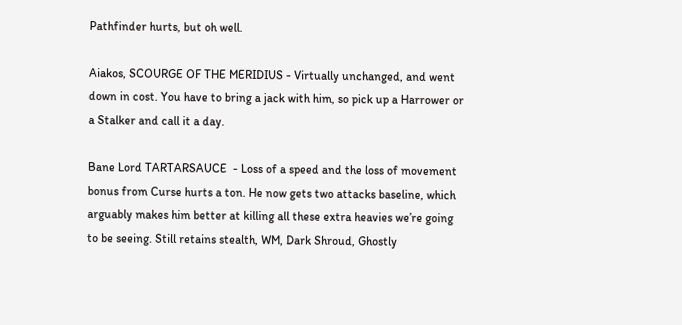Pathfinder hurts, but oh well.

Aiakos, SCOURGE OF THE MERIDIUS - Virtually unchanged, and went down in cost. You have to bring a jack with him, so pick up a Harrower or a Stalker and call it a day.

Bane Lord TARTARSAUCE  - Loss of a speed and the loss of movement bonus from Curse hurts a ton. He now gets two attacks baseline, which arguably makes him better at killing all these extra heavies we’re going to be seeing. Still retains stealth, WM, Dark Shroud, Ghostly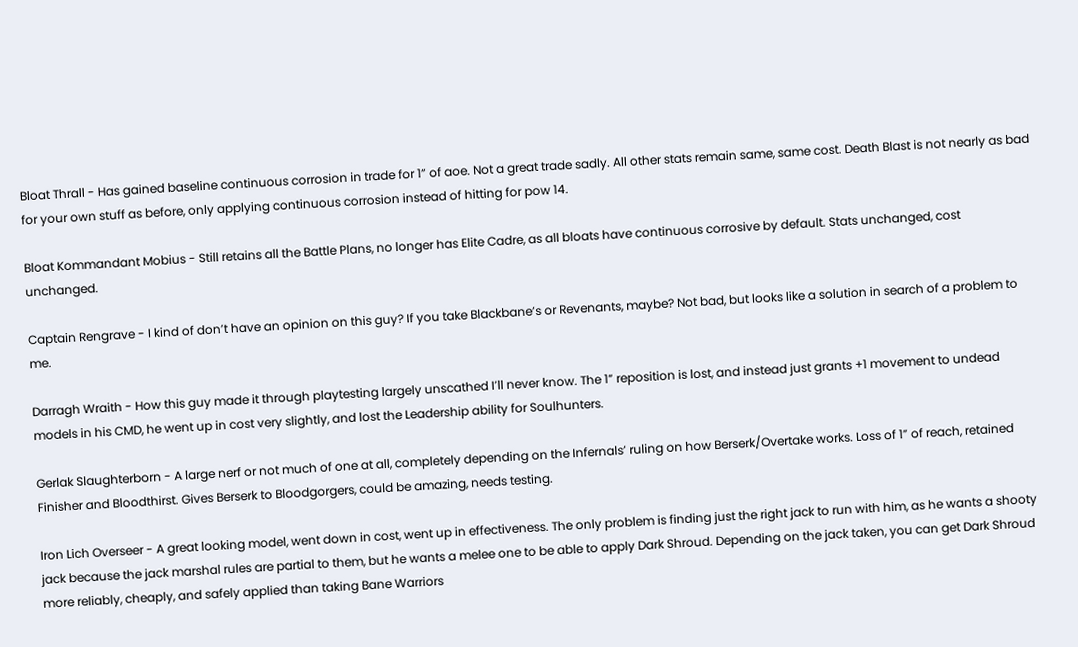Bloat Thrall - Has gained baseline continuous corrosion in trade for 1” of aoe. Not a great trade sadly. All other stats remain same, same cost. Death Blast is not nearly as bad for your own stuff as before, only applying continuous corrosion instead of hitting for pow 14.

Bloat Kommandant Mobius - Still retains all the Battle Plans, no longer has Elite Cadre, as all bloats have continuous corrosive by default. Stats unchanged, cost unchanged.

Captain Rengrave - I kind of don’t have an opinion on this guy? If you take Blackbane’s or Revenants, maybe? Not bad, but looks like a solution in search of a problem to me.

Darragh Wraith - How this guy made it through playtesting largely unscathed I’ll never know. The 1” reposition is lost, and instead just grants +1 movement to undead models in his CMD, he went up in cost very slightly, and lost the Leadership ability for Soulhunters.

Gerlak Slaughterborn - A large nerf or not much of one at all, completely depending on the Infernals’ ruling on how Berserk/Overtake works. Loss of 1” of reach, retained Finisher and Bloodthirst. Gives Berserk to Bloodgorgers, could be amazing, needs testing.

Iron Lich Overseer - A great looking model, went down in cost, went up in effectiveness. The only problem is finding just the right jack to run with him, as he wants a shooty jack because the jack marshal rules are partial to them, but he wants a melee one to be able to apply Dark Shroud. Depending on the jack taken, you can get Dark Shroud more reliably, cheaply, and safely applied than taking Bane Warriors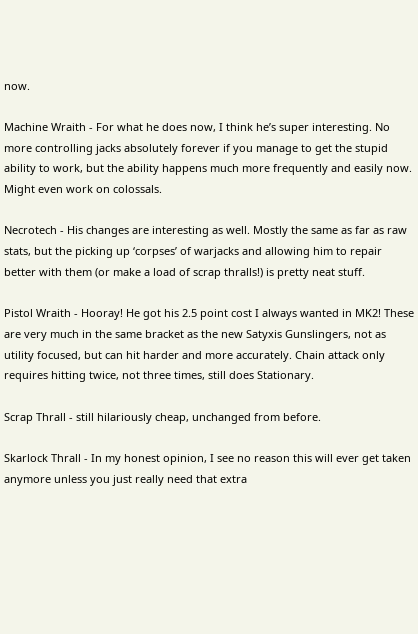now.

Machine Wraith - For what he does now, I think he’s super interesting. No more controlling jacks absolutely forever if you manage to get the stupid ability to work, but the ability happens much more frequently and easily now. Might even work on colossals.

Necrotech - His changes are interesting as well. Mostly the same as far as raw stats, but the picking up ‘corpses’ of warjacks and allowing him to repair better with them (or make a load of scrap thralls!) is pretty neat stuff.

Pistol Wraith - Hooray! He got his 2.5 point cost I always wanted in MK2! These are very much in the same bracket as the new Satyxis Gunslingers, not as utility focused, but can hit harder and more accurately. Chain attack only requires hitting twice, not three times, still does Stationary.

Scrap Thrall - still hilariously cheap, unchanged from before.

Skarlock Thrall - In my honest opinion, I see no reason this will ever get taken anymore unless you just really need that extra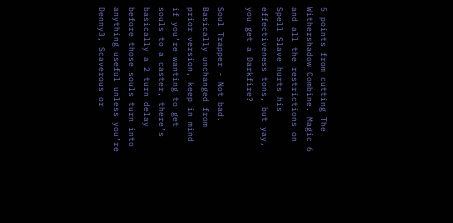5 points from cutting The Withershadow Combine. Magic 6 and all the restrictions on Spell Slave hurts his effectiveness tons, but yay, you get a Darkfire?

Soul Trapper - Not bad. Basically unchanged from prior version, keep in mind if you’re wanting to get souls to a caster, there’s basically a 2 turn delay before those souls turn into anything useful unless you’re Denny3, Scaverous or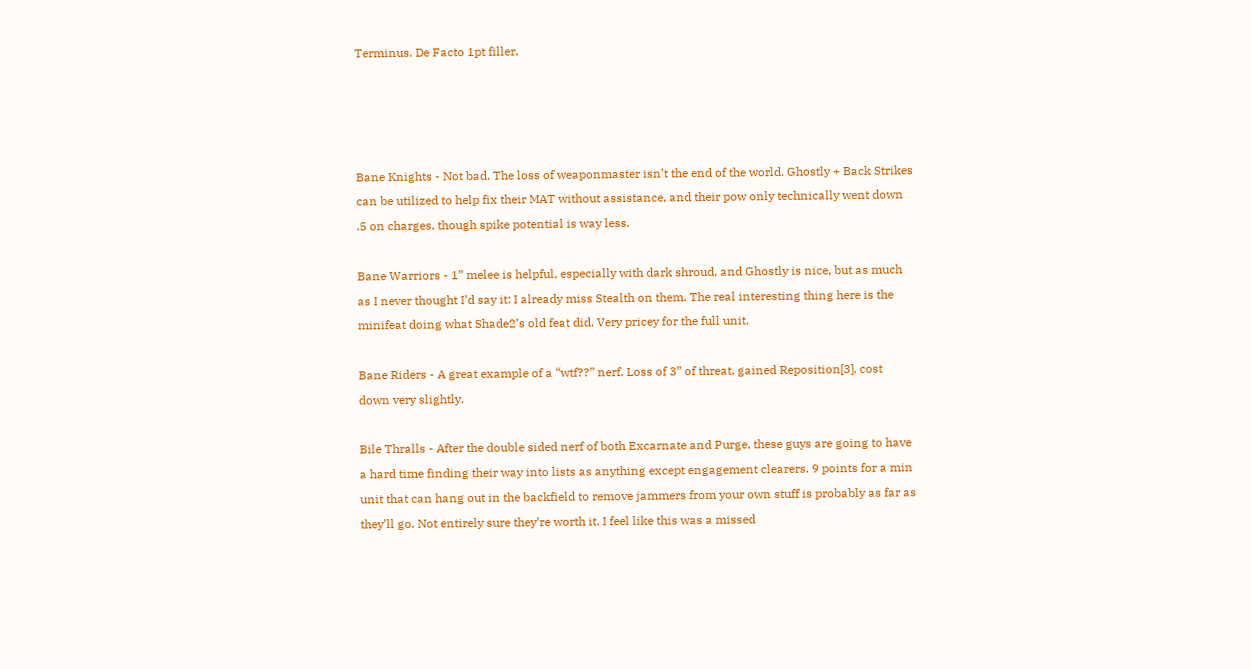Terminus. De Facto 1pt filler.




Bane Knights - Not bad. The loss of weaponmaster isn’t the end of the world. Ghostly + Back Strikes can be utilized to help fix their MAT without assistance, and their pow only technically went down .5 on charges, though spike potential is way less.

Bane Warriors - 1” melee is helpful, especially with dark shroud, and Ghostly is nice, but as much as I never thought I’d say it: I already miss Stealth on them. The real interesting thing here is the minifeat doing what Shade2’s old feat did. Very pricey for the full unit.

Bane Riders - A great example of a “wtf??” nerf. Loss of 3” of threat, gained Reposition[3], cost down very slightly.

Bile Thralls - After the double sided nerf of both Excarnate and Purge, these guys are going to have a hard time finding their way into lists as anything except engagement clearers. 9 points for a min unit that can hang out in the backfield to remove jammers from your own stuff is probably as far as they’ll go. Not entirely sure they’re worth it. I feel like this was a missed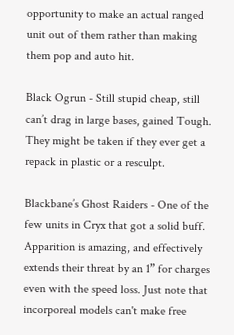opportunity to make an actual ranged unit out of them rather than making them pop and auto hit.

Black Ogrun - Still stupid cheap, still can’t drag in large bases, gained Tough. They might be taken if they ever get a repack in plastic or a resculpt.

Blackbane’s Ghost Raiders - One of the few units in Cryx that got a solid buff. Apparition is amazing, and effectively extends their threat by an 1” for charges even with the speed loss. Just note that incorporeal models can't make free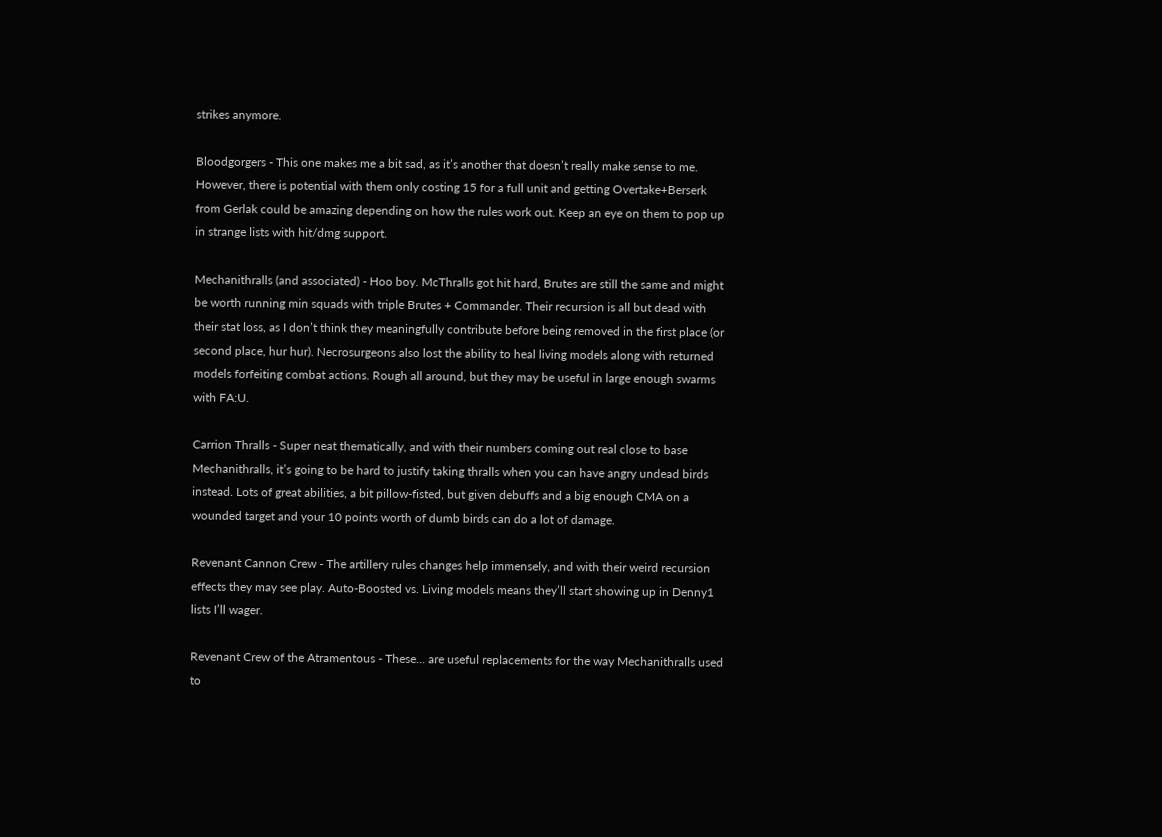strikes anymore.

Bloodgorgers - This one makes me a bit sad, as it’s another that doesn’t really make sense to me. However, there is potential with them only costing 15 for a full unit and getting Overtake+Berserk from Gerlak could be amazing depending on how the rules work out. Keep an eye on them to pop up in strange lists with hit/dmg support.

Mechanithralls (and associated) - Hoo boy. McThralls got hit hard, Brutes are still the same and might be worth running min squads with triple Brutes + Commander. Their recursion is all but dead with their stat loss, as I don’t think they meaningfully contribute before being removed in the first place (or second place, hur hur). Necrosurgeons also lost the ability to heal living models along with returned models forfeiting combat actions. Rough all around, but they may be useful in large enough swarms with FA:U.

Carrion Thralls - Super neat thematically, and with their numbers coming out real close to base Mechanithralls, it’s going to be hard to justify taking thralls when you can have angry undead birds instead. Lots of great abilities, a bit pillow-fisted, but given debuffs and a big enough CMA on a wounded target and your 10 points worth of dumb birds can do a lot of damage.

Revenant Cannon Crew - The artillery rules changes help immensely, and with their weird recursion effects they may see play. Auto-Boosted vs. Living models means they’ll start showing up in Denny1 lists I’ll wager.

Revenant Crew of the Atramentous - These... are useful replacements for the way Mechanithralls used to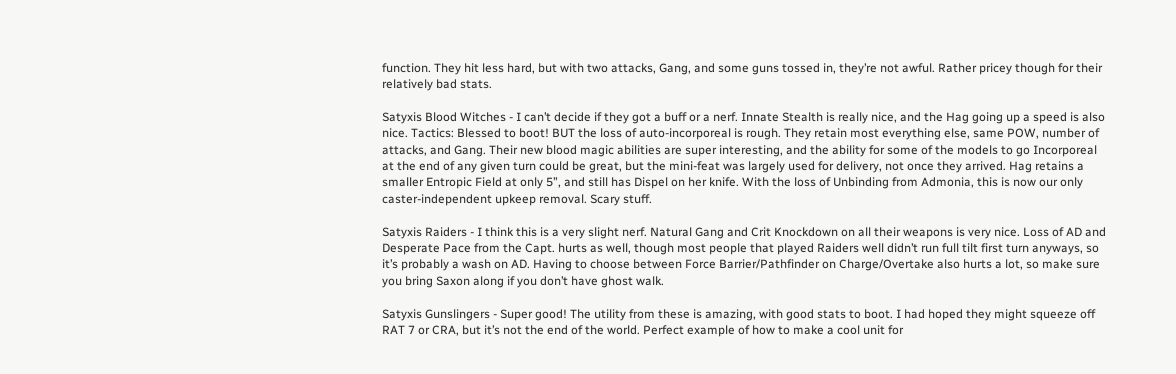function. They hit less hard, but with two attacks, Gang, and some guns tossed in, they’re not awful. Rather pricey though for their relatively bad stats.

Satyxis Blood Witches - I can’t decide if they got a buff or a nerf. Innate Stealth is really nice, and the Hag going up a speed is also nice. Tactics: Blessed to boot! BUT the loss of auto-incorporeal is rough. They retain most everything else, same POW, number of attacks, and Gang. Their new blood magic abilities are super interesting, and the ability for some of the models to go Incorporeal at the end of any given turn could be great, but the mini-feat was largely used for delivery, not once they arrived. Hag retains a smaller Entropic Field at only 5”, and still has Dispel on her knife. With the loss of Unbinding from Admonia, this is now our only caster-independent upkeep removal. Scary stuff.

Satyxis Raiders - I think this is a very slight nerf. Natural Gang and Crit Knockdown on all their weapons is very nice. Loss of AD and Desperate Pace from the Capt. hurts as well, though most people that played Raiders well didn’t run full tilt first turn anyways, so it’s probably a wash on AD. Having to choose between Force Barrier/Pathfinder on Charge/Overtake also hurts a lot, so make sure you bring Saxon along if you don’t have ghost walk.

Satyxis Gunslingers - Super good! The utility from these is amazing, with good stats to boot. I had hoped they might squeeze off RAT 7 or CRA, but it’s not the end of the world. Perfect example of how to make a cool unit for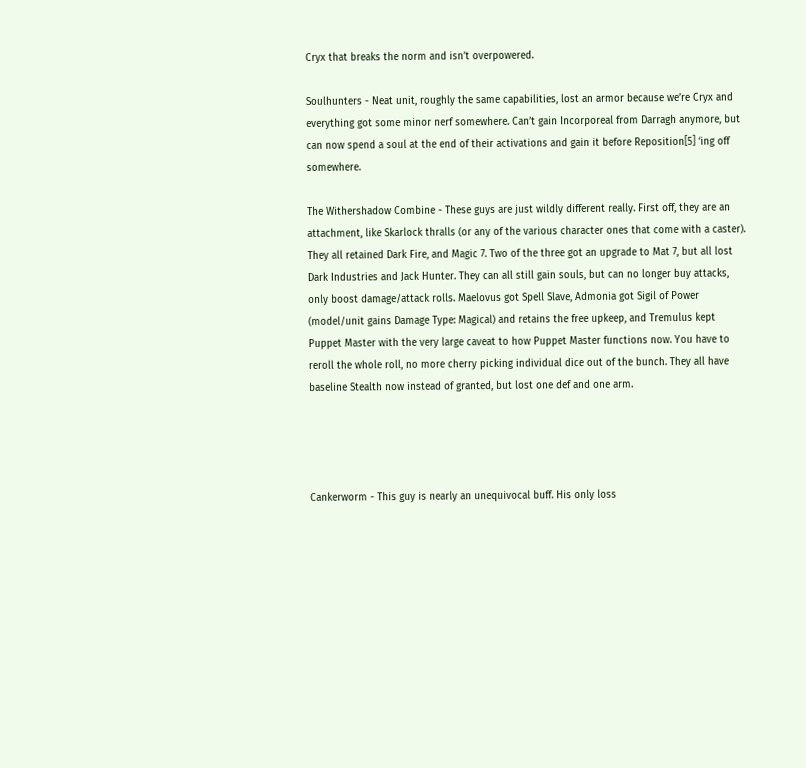Cryx that breaks the norm and isn’t overpowered.

Soulhunters - Neat unit, roughly the same capabilities, lost an armor because we’re Cryx and everything got some minor nerf somewhere. Can’t gain Incorporeal from Darragh anymore, but can now spend a soul at the end of their activations and gain it before Reposition[5] ‘ing off somewhere.

The Withershadow Combine - These guys are just wildly different really. First off, they are an attachment, like Skarlock thralls (or any of the various character ones that come with a caster). They all retained Dark Fire, and Magic 7. Two of the three got an upgrade to Mat 7, but all lost Dark Industries and Jack Hunter. They can all still gain souls, but can no longer buy attacks, only boost damage/attack rolls. Maelovus got Spell Slave, Admonia got Sigil of Power (model/unit gains Damage Type: Magical) and retains the free upkeep, and Tremulus kept Puppet Master with the very large caveat to how Puppet Master functions now. You have to reroll the whole roll, no more cherry picking individual dice out of the bunch. They all have baseline Stealth now instead of granted, but lost one def and one arm.




Cankerworm - This guy is nearly an unequivocal buff. His only loss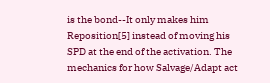is the bond--It only makes him Reposition[5] instead of moving his SPD at the end of the activation. The mechanics for how Salvage/Adapt act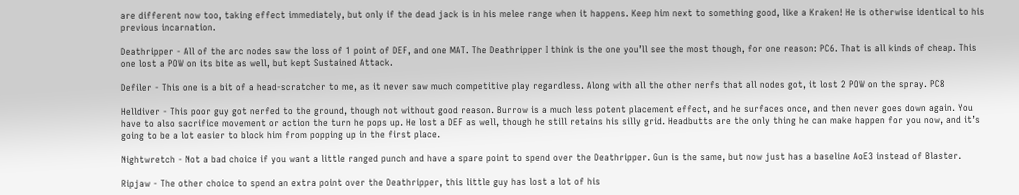are different now too, taking effect immediately, but only if the dead jack is in his melee range when it happens. Keep him next to something good, like a Kraken! He is otherwise identical to his previous incarnation.

Deathripper - All of the arc nodes saw the loss of 1 point of DEF, and one MAT. The Deathripper I think is the one you’ll see the most though, for one reason: PC6. That is all kinds of cheap. This one lost a POW on its bite as well, but kept Sustained Attack.

Defiler - This one is a bit of a head-scratcher to me, as it never saw much competitive play regardless. Along with all the other nerfs that all nodes got, it lost 2 POW on the spray. PC8

Helldiver - This poor guy got nerfed to the ground, though not without good reason. Burrow is a much less potent placement effect, and he surfaces once, and then never goes down again. You have to also sacrifice movement or action the turn he pops up. He lost a DEF as well, though he still retains his silly grid. Headbutts are the only thing he can make happen for you now, and it’s going to be a lot easier to block him from popping up in the first place.

Nightwretch - Not a bad choice if you want a little ranged punch and have a spare point to spend over the Deathripper. Gun is the same, but now just has a baseline AoE3 instead of Blaster.

Ripjaw - The other choice to spend an extra point over the Deathripper, this little guy has lost a lot of his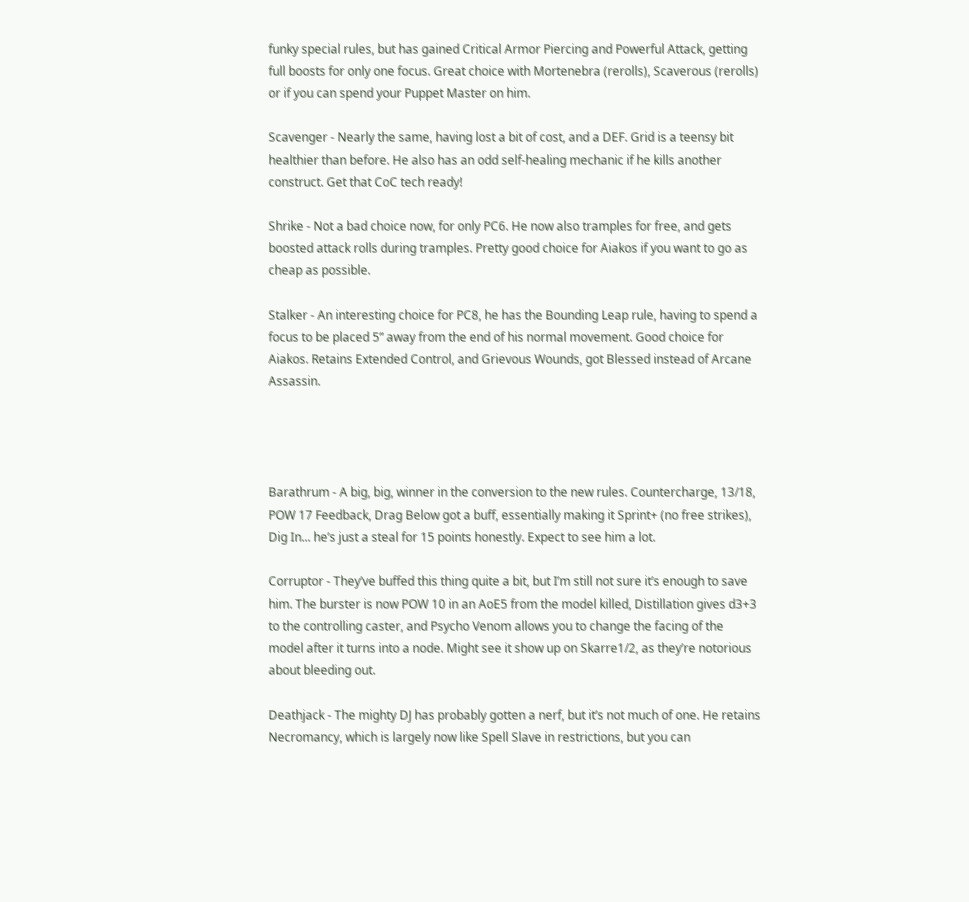funky special rules, but has gained Critical Armor Piercing and Powerful Attack, getting full boosts for only one focus. Great choice with Mortenebra (rerolls), Scaverous (rerolls) or if you can spend your Puppet Master on him.

Scavenger - Nearly the same, having lost a bit of cost, and a DEF. Grid is a teensy bit healthier than before. He also has an odd self-healing mechanic if he kills another construct. Get that CoC tech ready!

Shrike - Not a bad choice now, for only PC6. He now also tramples for free, and gets boosted attack rolls during tramples. Pretty good choice for Aiakos if you want to go as cheap as possible.

Stalker - An interesting choice for PC8, he has the Bounding Leap rule, having to spend a focus to be placed 5” away from the end of his normal movement. Good choice for Aiakos. Retains Extended Control, and Grievous Wounds, got Blessed instead of Arcane Assassin.




Barathrum - A big, big, winner in the conversion to the new rules. Countercharge, 13/18, POW 17 Feedback, Drag Below got a buff, essentially making it Sprint+ (no free strikes), Dig In... he’s just a steal for 15 points honestly. Expect to see him a lot.

Corruptor - They’ve buffed this thing quite a bit, but I’m still not sure it’s enough to save him. The burster is now POW 10 in an AoE5 from the model killed, Distillation gives d3+3 to the controlling caster, and Psycho Venom allows you to change the facing of the model after it turns into a node. Might see it show up on Skarre1/2, as they’re notorious about bleeding out.

Deathjack - The mighty DJ has probably gotten a nerf, but it’s not much of one. He retains Necromancy, which is largely now like Spell Slave in restrictions, but you can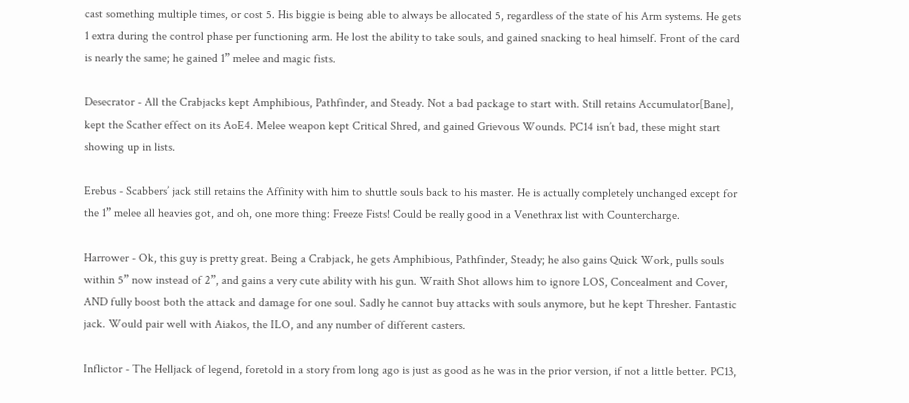cast something multiple times, or cost 5. His biggie is being able to always be allocated 5, regardless of the state of his Arm systems. He gets 1 extra during the control phase per functioning arm. He lost the ability to take souls, and gained snacking to heal himself. Front of the card is nearly the same; he gained 1” melee and magic fists.

Desecrator - All the Crabjacks kept Amphibious, Pathfinder, and Steady. Not a bad package to start with. Still retains Accumulator[Bane], kept the Scather effect on its AoE4. Melee weapon kept Critical Shred, and gained Grievous Wounds. PC14 isn’t bad, these might start showing up in lists.

Erebus - Scabbers’ jack still retains the Affinity with him to shuttle souls back to his master. He is actually completely unchanged except for the 1” melee all heavies got, and oh, one more thing: Freeze Fists! Could be really good in a Venethrax list with Countercharge.

Harrower - Ok, this guy is pretty great. Being a Crabjack, he gets Amphibious, Pathfinder, Steady; he also gains Quick Work, pulls souls within 5” now instead of 2”, and gains a very cute ability with his gun. Wraith Shot allows him to ignore LOS, Concealment and Cover, AND fully boost both the attack and damage for one soul. Sadly he cannot buy attacks with souls anymore, but he kept Thresher. Fantastic jack. Would pair well with Aiakos, the ILO, and any number of different casters.

Inflictor - The Helljack of legend, foretold in a story from long ago is just as good as he was in the prior version, if not a little better. PC13,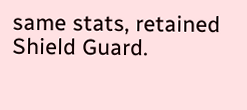same stats, retained Shield Guard.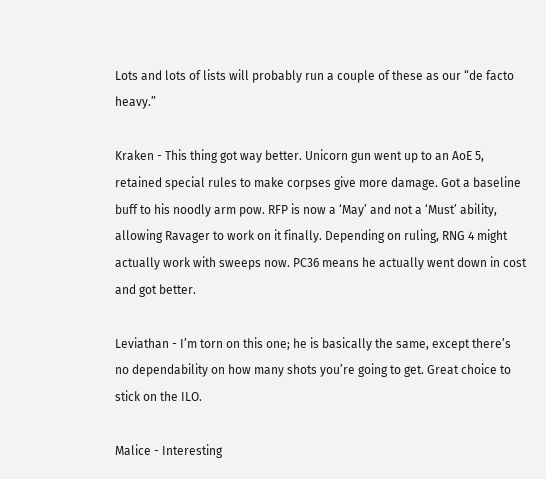Lots and lots of lists will probably run a couple of these as our “de facto heavy.”

Kraken - This thing got way better. Unicorn gun went up to an AoE 5, retained special rules to make corpses give more damage. Got a baseline buff to his noodly arm pow. RFP is now a ‘May’ and not a ‘Must’ ability, allowing Ravager to work on it finally. Depending on ruling, RNG 4 might actually work with sweeps now. PC36 means he actually went down in cost and got better.

Leviathan - I’m torn on this one; he is basically the same, except there’s no dependability on how many shots you’re going to get. Great choice to stick on the ILO.

Malice - Interesting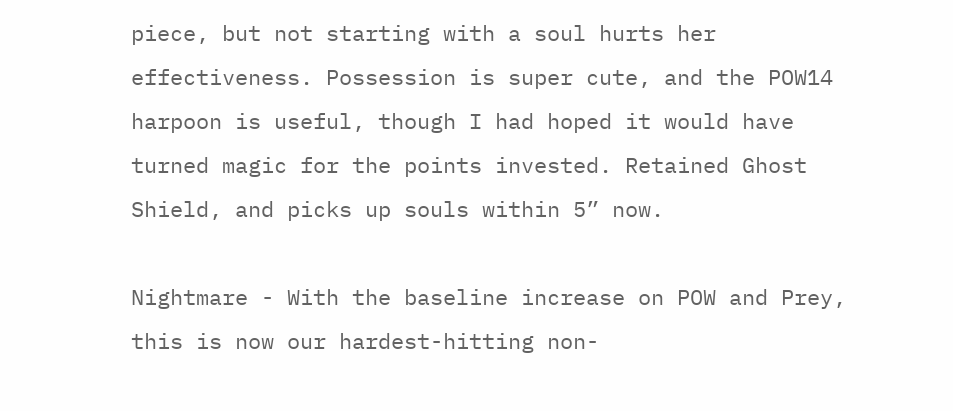piece, but not starting with a soul hurts her effectiveness. Possession is super cute, and the POW14 harpoon is useful, though I had hoped it would have turned magic for the points invested. Retained Ghost Shield, and picks up souls within 5” now.

Nightmare - With the baseline increase on POW and Prey, this is now our hardest-hitting non-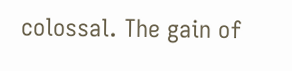colossal. The gain of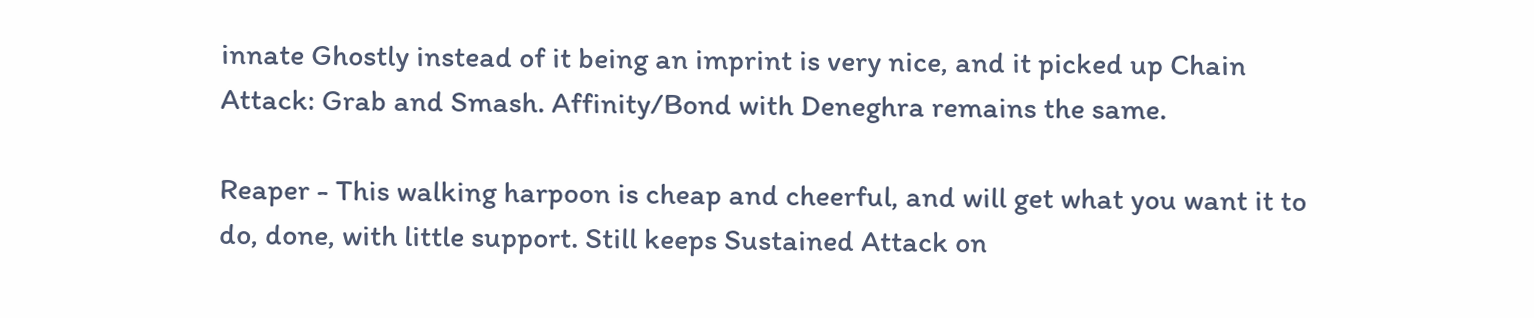innate Ghostly instead of it being an imprint is very nice, and it picked up Chain Attack: Grab and Smash. Affinity/Bond with Deneghra remains the same.

Reaper - This walking harpoon is cheap and cheerful, and will get what you want it to do, done, with little support. Still keeps Sustained Attack on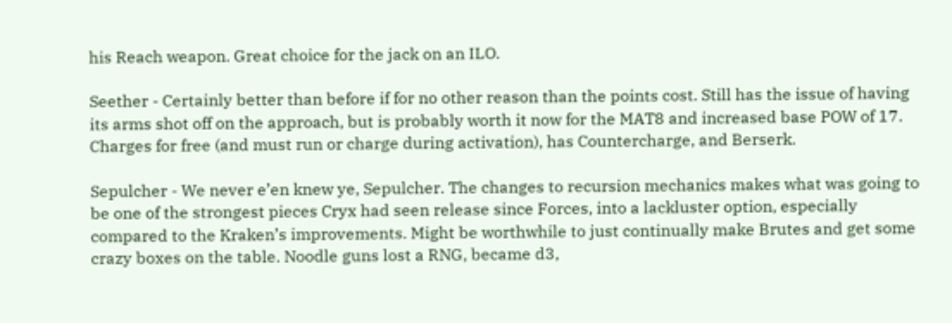his Reach weapon. Great choice for the jack on an ILO.

Seether - Certainly better than before if for no other reason than the points cost. Still has the issue of having its arms shot off on the approach, but is probably worth it now for the MAT8 and increased base POW of 17. Charges for free (and must run or charge during activation), has Countercharge, and Berserk.

Sepulcher - We never e’en knew ye, Sepulcher. The changes to recursion mechanics makes what was going to be one of the strongest pieces Cryx had seen release since Forces, into a lackluster option, especially compared to the Kraken’s improvements. Might be worthwhile to just continually make Brutes and get some crazy boxes on the table. Noodle guns lost a RNG, became d3,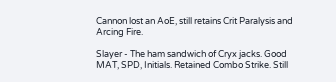Cannon lost an AoE, still retains Crit Paralysis and Arcing Fire.

Slayer - The ham sandwich of Cryx jacks. Good MAT, SPD, Initials. Retained Combo Strike. Still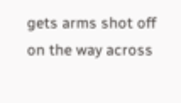gets arms shot off on the way across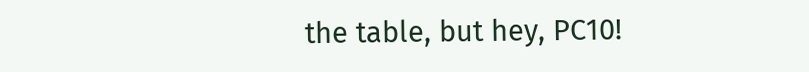the table, but hey, PC10!